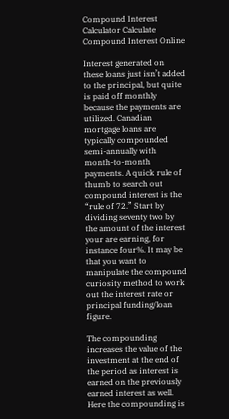Compound Interest Calculator Calculate Compound Interest Online

Interest generated on these loans just isn’t added to the principal, but quite is paid off monthly because the payments are utilized. Canadian mortgage loans are typically compounded semi-annually with month-to-month payments. A quick rule of thumb to search out compound interest is the “rule of 72.” Start by dividing seventy two by the amount of the interest your are earning, for instance four%. It may be that you want to manipulate the compound curiosity method to work out the interest rate or principal funding/loan figure.

The compounding increases the value of the investment at the end of the period as interest is earned on the previously earned interest as well. Here the compounding is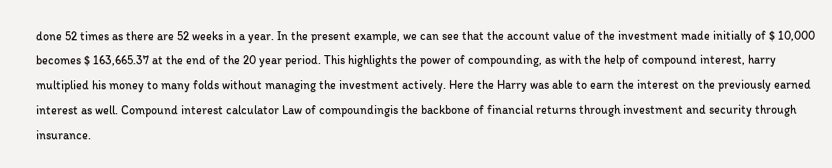done 52 times as there are 52 weeks in a year. In the present example, we can see that the account value of the investment made initially of $ 10,000 becomes $ 163,665.37 at the end of the 20 year period. This highlights the power of compounding, as with the help of compound interest, harry multiplied his money to many folds without managing the investment actively. Here the Harry was able to earn the interest on the previously earned interest as well. Compound interest calculator Law of compoundingis the backbone of financial returns through investment and security through insurance.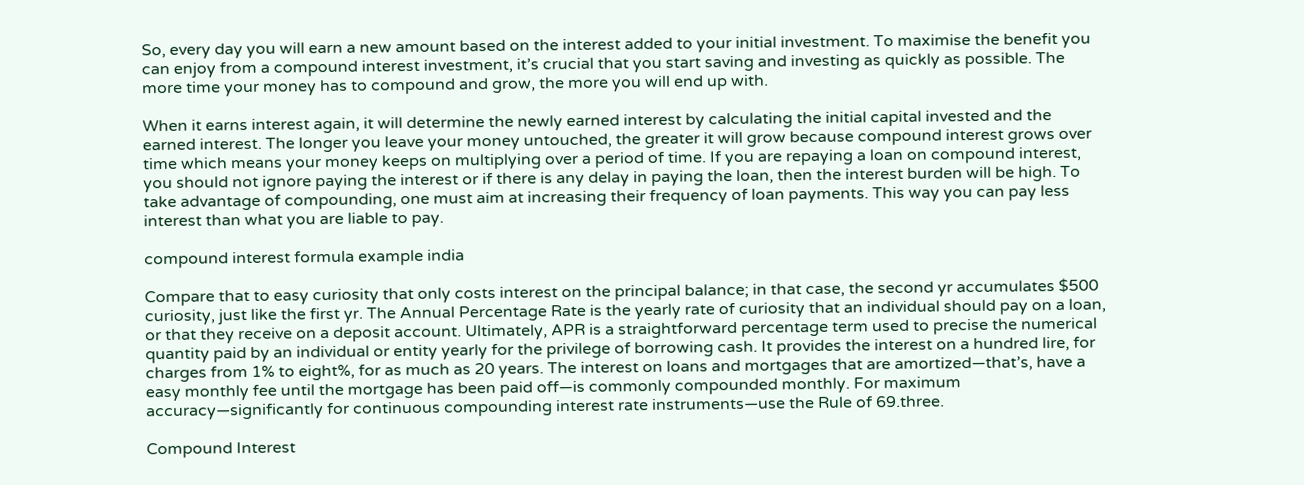So, every day you will earn a new amount based on the interest added to your initial investment. To maximise the benefit you can enjoy from a compound interest investment, it’s crucial that you start saving and investing as quickly as possible. The more time your money has to compound and grow, the more you will end up with.

When it earns interest again, it will determine the newly earned interest by calculating the initial capital invested and the earned interest. The longer you leave your money untouched, the greater it will grow because compound interest grows over time which means your money keeps on multiplying over a period of time. If you are repaying a loan on compound interest, you should not ignore paying the interest or if there is any delay in paying the loan, then the interest burden will be high. To take advantage of compounding, one must aim at increasing their frequency of loan payments. This way you can pay less interest than what you are liable to pay.

compound interest formula example india

Compare that to easy curiosity that only costs interest on the principal balance; in that case, the second yr accumulates $500 curiosity, just like the first yr. The Annual Percentage Rate is the yearly rate of curiosity that an individual should pay on a loan, or that they receive on a deposit account. Ultimately, APR is a straightforward percentage term used to precise the numerical quantity paid by an individual or entity yearly for the privilege of borrowing cash. It provides the interest on a hundred lire, for charges from 1% to eight%, for as much as 20 years. The interest on loans and mortgages that are amortized—that’s, have a easy monthly fee until the mortgage has been paid off—is commonly compounded monthly. For maximum accuracy—significantly for continuous compounding interest rate instruments—use the Rule of 69.three.

Compound Interest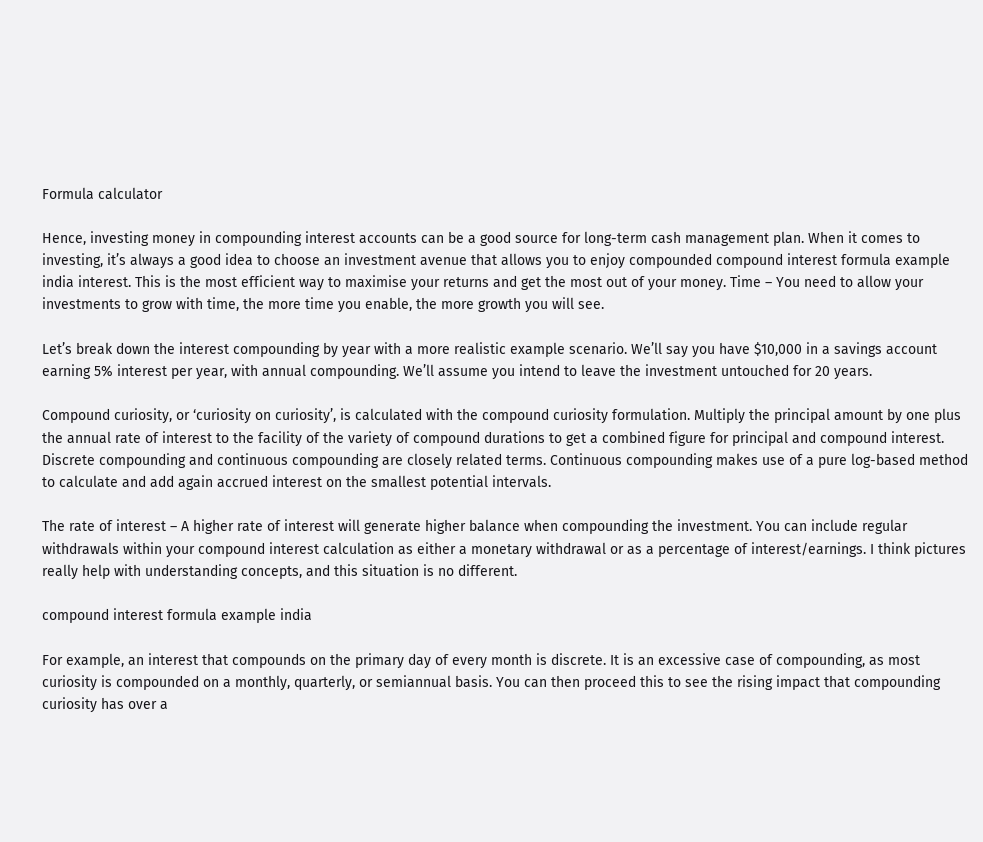Formula calculator

Hence, investing money in compounding interest accounts can be a good source for long-term cash management plan. When it comes to investing, it’s always a good idea to choose an investment avenue that allows you to enjoy compounded compound interest formula example india interest. This is the most efficient way to maximise your returns and get the most out of your money. Time – You need to allow your investments to grow with time, the more time you enable, the more growth you will see.

Let’s break down the interest compounding by year with a more realistic example scenario. We’ll say you have $10,000 in a savings account earning 5% interest per year, with annual compounding. We’ll assume you intend to leave the investment untouched for 20 years.

Compound curiosity, or ‘curiosity on curiosity’, is calculated with the compound curiosity formulation. Multiply the principal amount by one plus the annual rate of interest to the facility of the variety of compound durations to get a combined figure for principal and compound interest. Discrete compounding and continuous compounding are closely related terms. Continuous compounding makes use of a pure log-based method to calculate and add again accrued interest on the smallest potential intervals.

The rate of interest – A higher rate of interest will generate higher balance when compounding the investment. You can include regular withdrawals within your compound interest calculation as either a monetary withdrawal or as a percentage of interest/earnings. I think pictures really help with understanding concepts, and this situation is no different.

compound interest formula example india

For example, an interest that compounds on the primary day of every month is discrete. It is an excessive case of compounding, as most curiosity is compounded on a monthly, quarterly, or semiannual basis. You can then proceed this to see the rising impact that compounding curiosity has over a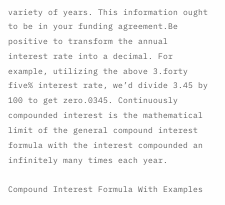variety of years. This information ought to be in your funding agreement.Be positive to transform the annual interest rate into a decimal. For example, utilizing the above 3.forty five% interest rate, we’d divide 3.45 by 100 to get zero.0345. Continuously compounded interest is the mathematical limit of the general compound interest formula with the interest compounded an infinitely many times each year.

Compound Interest Formula With Examples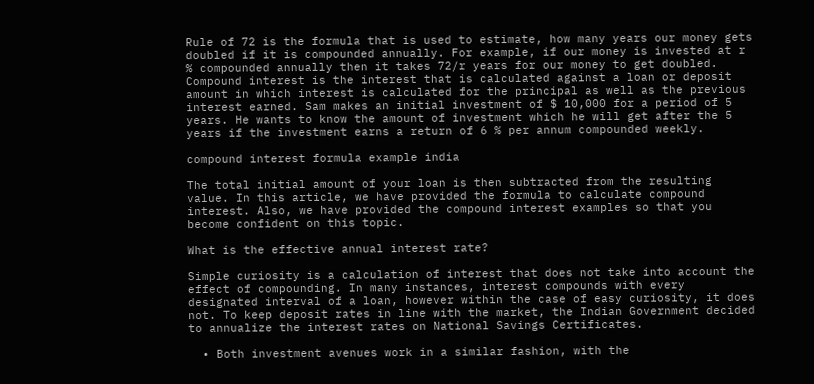Rule of 72 is the formula that is used to estimate, how many years our money gets doubled if it is compounded annually. For example, if our money is invested at r % compounded annually then it takes 72/r years for our money to get doubled. Compound interest is the interest that is calculated against a loan or deposit amount in which interest is calculated for the principal as well as the previous interest earned. Sam makes an initial investment of $ 10,000 for a period of 5 years. He wants to know the amount of investment which he will get after the 5 years if the investment earns a return of 6 % per annum compounded weekly.

compound interest formula example india

The total initial amount of your loan is then subtracted from the resulting value. In this article, we have provided the formula to calculate compound interest. Also, we have provided the compound interest examples so that you become confident on this topic.

What is the effective annual interest rate?

Simple curiosity is a calculation of interest that does not take into account the effect of compounding. In many instances, interest compounds with every designated interval of a loan, however within the case of easy curiosity, it does not. To keep deposit rates in line with the market, the Indian Government decided to annualize the interest rates on National Savings Certificates.

  • Both investment avenues work in a similar fashion, with the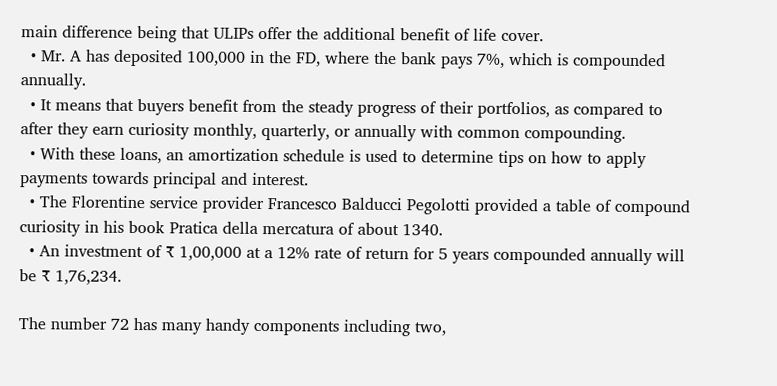main difference being that ULIPs offer the additional benefit of life cover.
  • Mr. A has deposited 100,000 in the FD, where the bank pays 7%, which is compounded annually.
  • It means that buyers benefit from the steady progress of their portfolios, as compared to after they earn curiosity monthly, quarterly, or annually with common compounding.
  • With these loans, an amortization schedule is used to determine tips on how to apply payments towards principal and interest.
  • The Florentine service provider Francesco Balducci Pegolotti provided a table of compound curiosity in his book Pratica della mercatura of about 1340.
  • An investment of ₹ 1,00,000 at a 12% rate of return for 5 years compounded annually will be ₹ 1,76,234.

The number 72 has many handy components including two,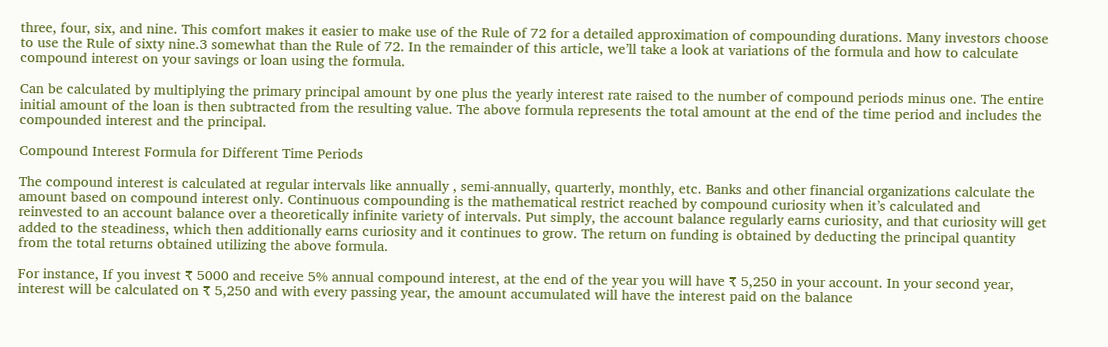three, four, six, and nine. This comfort makes it easier to make use of the Rule of 72 for a detailed approximation of compounding durations. Many investors choose to use the Rule of sixty nine.3 somewhat than the Rule of 72. In the remainder of this article, we’ll take a look at variations of the formula and how to calculate compound interest on your savings or loan using the formula.

Can be calculated by multiplying the primary principal amount by one plus the yearly interest rate raised to the number of compound periods minus one. The entire initial amount of the loan is then subtracted from the resulting value. The above formula represents the total amount at the end of the time period and includes the compounded interest and the principal.

Compound Interest Formula for Different Time Periods

The compound interest is calculated at regular intervals like annually , semi-annually, quarterly, monthly, etc. Banks and other financial organizations calculate the amount based on compound interest only. Continuous compounding is the mathematical restrict reached by compound curiosity when it’s calculated and reinvested to an account balance over a theoretically infinite variety of intervals. Put simply, the account balance regularly earns curiosity, and that curiosity will get added to the steadiness, which then additionally earns curiosity and it continues to grow. The return on funding is obtained by deducting the principal quantity from the total returns obtained utilizing the above formula.

For instance, If you invest ₹ 5000 and receive 5% annual compound interest, at the end of the year you will have ₹ 5,250 in your account. In your second year, interest will be calculated on ₹ 5,250 and with every passing year, the amount accumulated will have the interest paid on the balance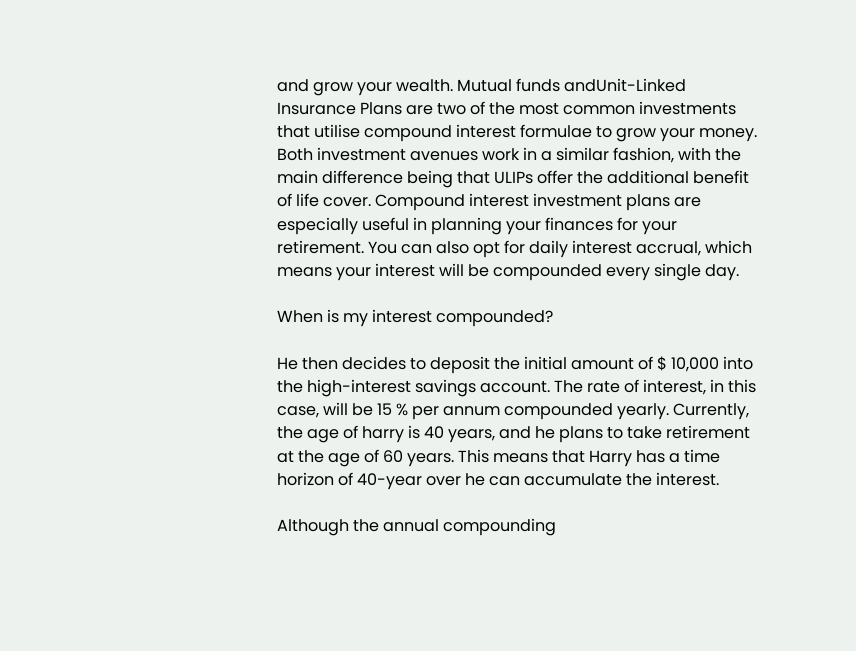and grow your wealth. Mutual funds andUnit-Linked Insurance Plans are two of the most common investments that utilise compound interest formulae to grow your money. Both investment avenues work in a similar fashion, with the main difference being that ULIPs offer the additional benefit of life cover. Compound interest investment plans are especially useful in planning your finances for your retirement. You can also opt for daily interest accrual, which means your interest will be compounded every single day.

When is my interest compounded?

He then decides to deposit the initial amount of $ 10,000 into the high-interest savings account. The rate of interest, in this case, will be 15 % per annum compounded yearly. Currently, the age of harry is 40 years, and he plans to take retirement at the age of 60 years. This means that Harry has a time horizon of 40-year over he can accumulate the interest.

Although the annual compounding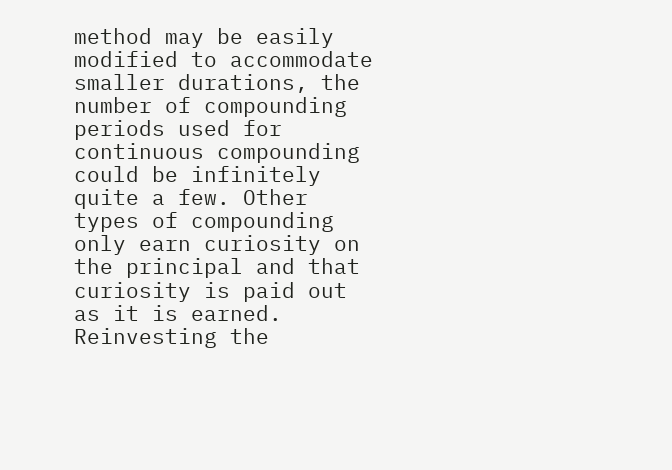method may be easily modified to accommodate smaller durations, the number of compounding periods used for continuous compounding could be infinitely quite a few. Other types of compounding only earn curiosity on the principal and that curiosity is paid out as it is earned. Reinvesting the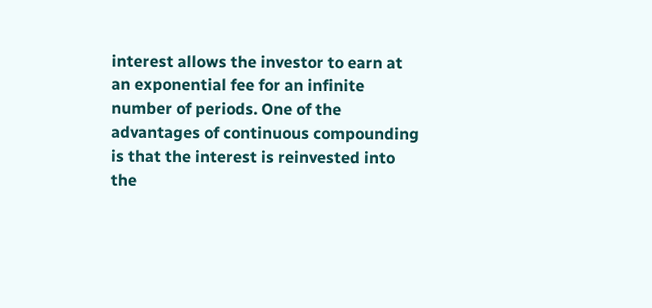interest allows the investor to earn at an exponential fee for an infinite number of periods. One of the advantages of continuous compounding is that the interest is reinvested into the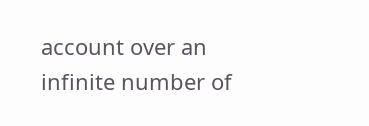account over an infinite number of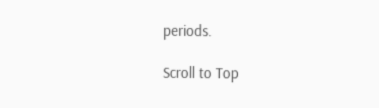periods.

Scroll to Top